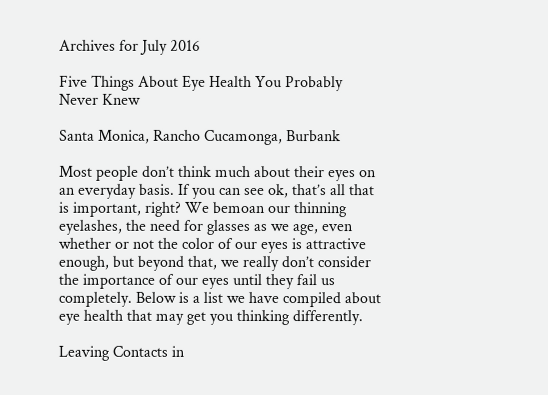Archives for July 2016

Five Things About Eye Health You Probably Never Knew

Santa Monica, Rancho Cucamonga, Burbank

Most people don’t think much about their eyes on an everyday basis. If you can see ok, that’s all that is important, right? We bemoan our thinning eyelashes, the need for glasses as we age, even whether or not the color of our eyes is attractive enough, but beyond that, we really don’t consider the importance of our eyes until they fail us completely. Below is a list we have compiled about eye health that may get you thinking differently.

Leaving Contacts in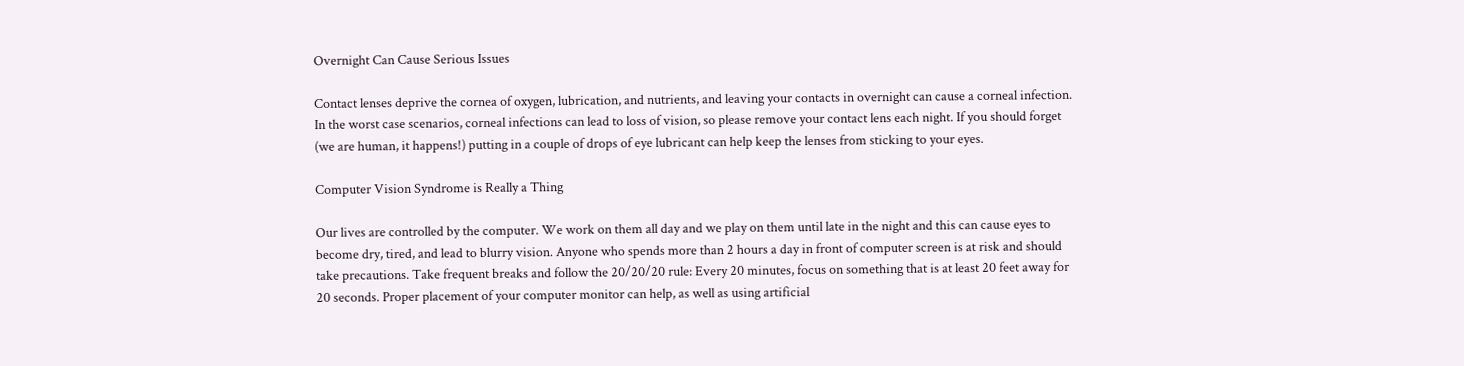Overnight Can Cause Serious Issues

Contact lenses deprive the cornea of oxygen, lubrication, and nutrients, and leaving your contacts in overnight can cause a corneal infection. In the worst case scenarios, corneal infections can lead to loss of vision, so please remove your contact lens each night. If you should forget (we are human, it happens!) putting in a couple of drops of eye lubricant can help keep the lenses from sticking to your eyes.

Computer Vision Syndrome is Really a Thing

Our lives are controlled by the computer. We work on them all day and we play on them until late in the night and this can cause eyes to become dry, tired, and lead to blurry vision. Anyone who spends more than 2 hours a day in front of computer screen is at risk and should take precautions. Take frequent breaks and follow the 20/20/20 rule: Every 20 minutes, focus on something that is at least 20 feet away for 20 seconds. Proper placement of your computer monitor can help, as well as using artificial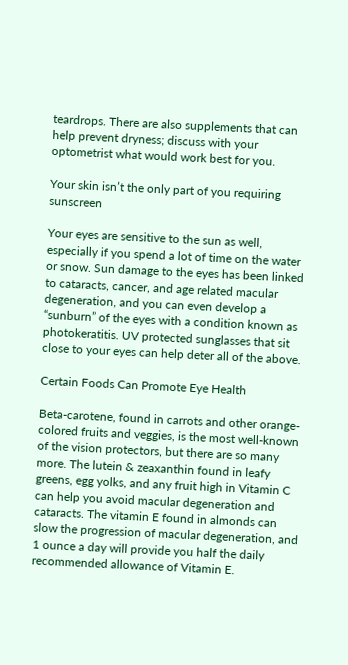teardrops. There are also supplements that can help prevent dryness; discuss with your optometrist what would work best for you.

Your skin isn’t the only part of you requiring sunscreen

Your eyes are sensitive to the sun as well, especially if you spend a lot of time on the water or snow. Sun damage to the eyes has been linked to cataracts, cancer, and age related macular degeneration, and you can even develop a “sunburn” of the eyes with a condition known as photokeratitis. UV protected sunglasses that sit close to your eyes can help deter all of the above.

Certain Foods Can Promote Eye Health

Beta-carotene, found in carrots and other orange-colored fruits and veggies, is the most well-known of the vision protectors, but there are so many more. The lutein & zeaxanthin found in leafy greens, egg yolks, and any fruit high in Vitamin C can help you avoid macular degeneration and cataracts. The vitamin E found in almonds can slow the progression of macular degeneration, and 1 ounce a day will provide you half the daily recommended allowance of Vitamin E.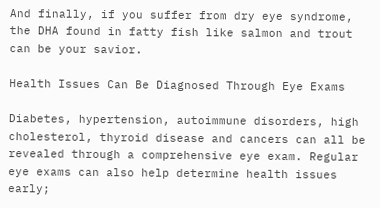And finally, if you suffer from dry eye syndrome, the DHA found in fatty fish like salmon and trout can be your savior.

Health Issues Can Be Diagnosed Through Eye Exams

Diabetes, hypertension, autoimmune disorders, high cholesterol, thyroid disease and cancers can all be revealed through a comprehensive eye exam. Regular eye exams can also help determine health issues early;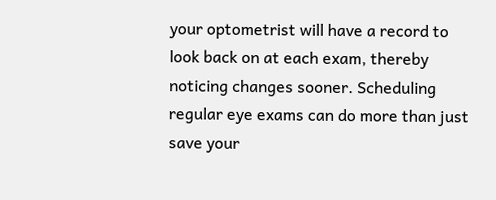your optometrist will have a record to look back on at each exam, thereby noticing changes sooner. Scheduling regular eye exams can do more than just save your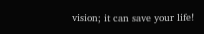vision; it can save your life!